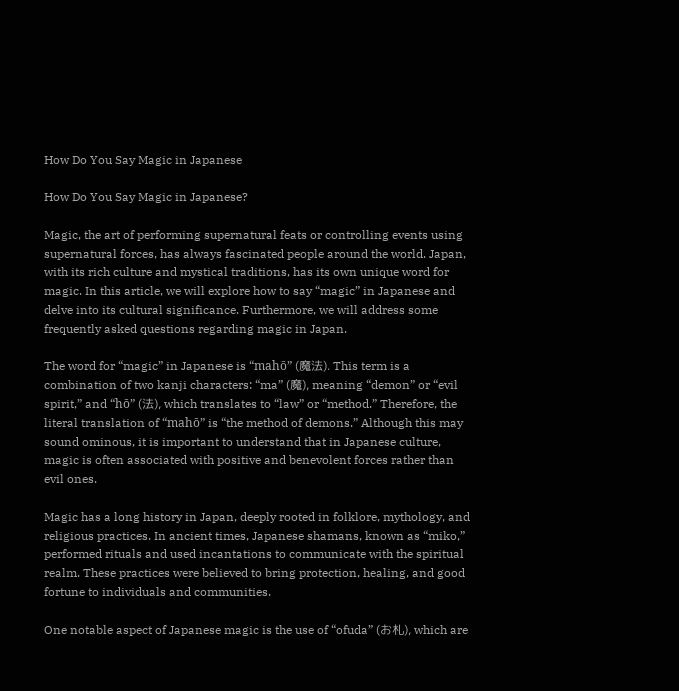How Do You Say Magic in Japanese

How Do You Say Magic in Japanese?

Magic, the art of performing supernatural feats or controlling events using supernatural forces, has always fascinated people around the world. Japan, with its rich culture and mystical traditions, has its own unique word for magic. In this article, we will explore how to say “magic” in Japanese and delve into its cultural significance. Furthermore, we will address some frequently asked questions regarding magic in Japan.

The word for “magic” in Japanese is “mahō” (魔法). This term is a combination of two kanji characters: “ma” (魔), meaning “demon” or “evil spirit,” and “hō” (法), which translates to “law” or “method.” Therefore, the literal translation of “mahō” is “the method of demons.” Although this may sound ominous, it is important to understand that in Japanese culture, magic is often associated with positive and benevolent forces rather than evil ones.

Magic has a long history in Japan, deeply rooted in folklore, mythology, and religious practices. In ancient times, Japanese shamans, known as “miko,” performed rituals and used incantations to communicate with the spiritual realm. These practices were believed to bring protection, healing, and good fortune to individuals and communities.

One notable aspect of Japanese magic is the use of “ofuda” (お札), which are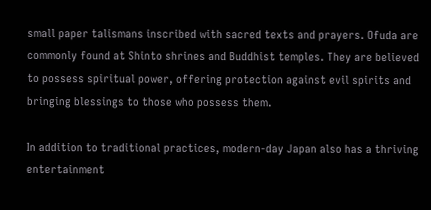small paper talismans inscribed with sacred texts and prayers. Ofuda are commonly found at Shinto shrines and Buddhist temples. They are believed to possess spiritual power, offering protection against evil spirits and bringing blessings to those who possess them.

In addition to traditional practices, modern-day Japan also has a thriving entertainment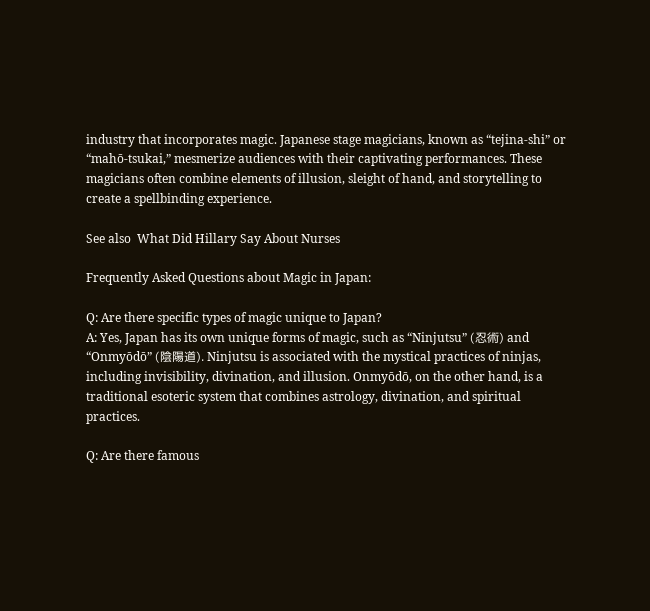industry that incorporates magic. Japanese stage magicians, known as “tejina-shi” or “mahō-tsukai,” mesmerize audiences with their captivating performances. These magicians often combine elements of illusion, sleight of hand, and storytelling to create a spellbinding experience.

See also  What Did Hillary Say About Nurses

Frequently Asked Questions about Magic in Japan:

Q: Are there specific types of magic unique to Japan?
A: Yes, Japan has its own unique forms of magic, such as “Ninjutsu” (忍術) and “Onmyōdō” (陰陽道). Ninjutsu is associated with the mystical practices of ninjas, including invisibility, divination, and illusion. Onmyōdō, on the other hand, is a traditional esoteric system that combines astrology, divination, and spiritual practices.

Q: Are there famous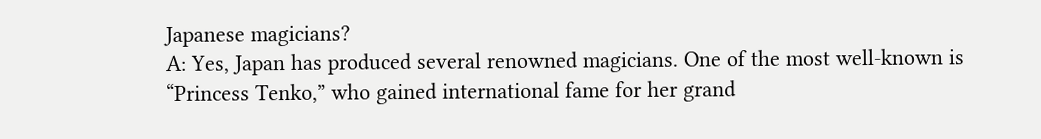Japanese magicians?
A: Yes, Japan has produced several renowned magicians. One of the most well-known is “Princess Tenko,” who gained international fame for her grand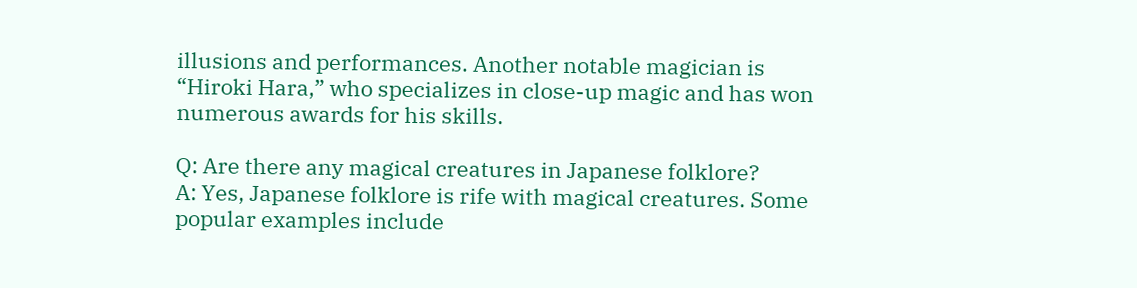illusions and performances. Another notable magician is “Hiroki Hara,” who specializes in close-up magic and has won numerous awards for his skills.

Q: Are there any magical creatures in Japanese folklore?
A: Yes, Japanese folklore is rife with magical creatures. Some popular examples include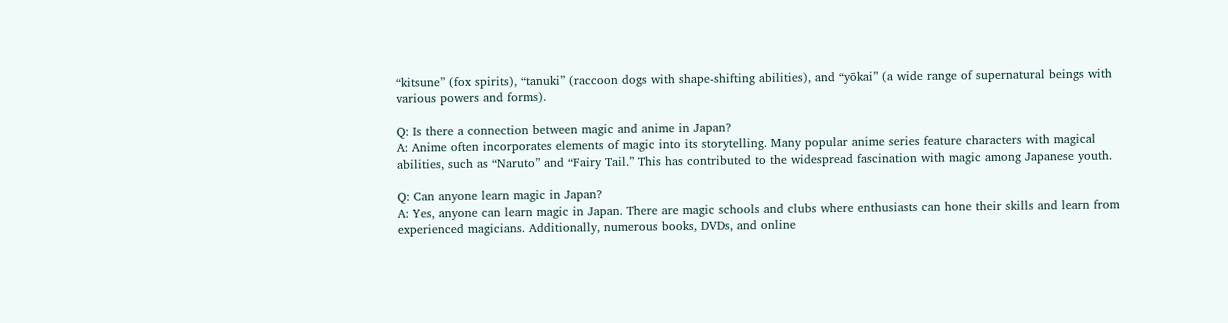“kitsune” (fox spirits), “tanuki” (raccoon dogs with shape-shifting abilities), and “yōkai” (a wide range of supernatural beings with various powers and forms).

Q: Is there a connection between magic and anime in Japan?
A: Anime often incorporates elements of magic into its storytelling. Many popular anime series feature characters with magical abilities, such as “Naruto” and “Fairy Tail.” This has contributed to the widespread fascination with magic among Japanese youth.

Q: Can anyone learn magic in Japan?
A: Yes, anyone can learn magic in Japan. There are magic schools and clubs where enthusiasts can hone their skills and learn from experienced magicians. Additionally, numerous books, DVDs, and online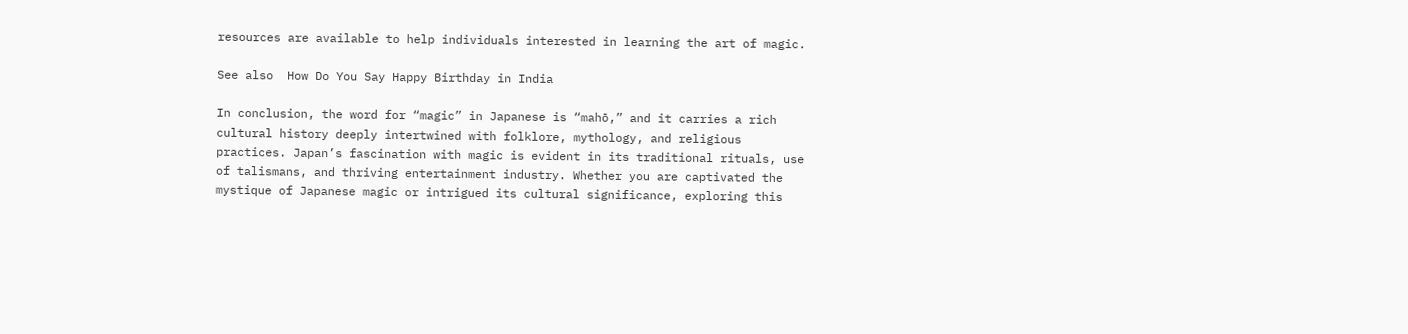resources are available to help individuals interested in learning the art of magic.

See also  How Do You Say Happy Birthday in India

In conclusion, the word for “magic” in Japanese is “mahō,” and it carries a rich cultural history deeply intertwined with folklore, mythology, and religious practices. Japan’s fascination with magic is evident in its traditional rituals, use of talismans, and thriving entertainment industry. Whether you are captivated the mystique of Japanese magic or intrigued its cultural significance, exploring this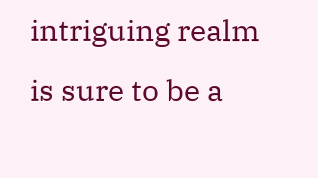intriguing realm is sure to be a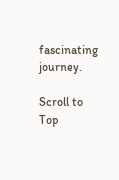fascinating journey.

Scroll to Top